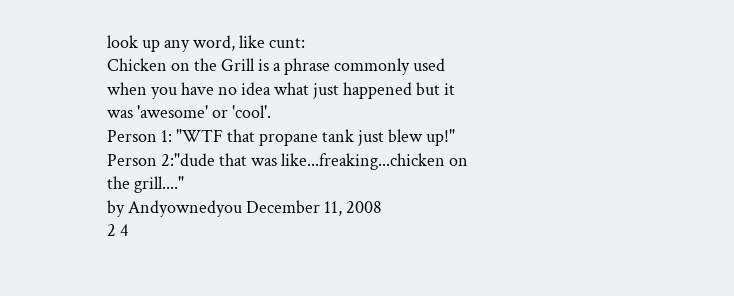look up any word, like cunt:
Chicken on the Grill is a phrase commonly used when you have no idea what just happened but it was 'awesome' or 'cool'.
Person 1: "WTF that propane tank just blew up!"
Person 2:"dude that was like...freaking...chicken on the grill...."
by Andyownedyou December 11, 2008
2 4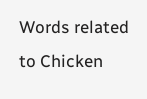Words related to Chicken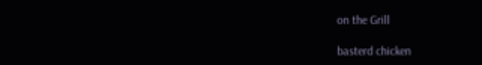on the Grill

basterd chicken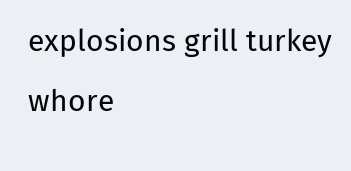explosions grill turkey whore